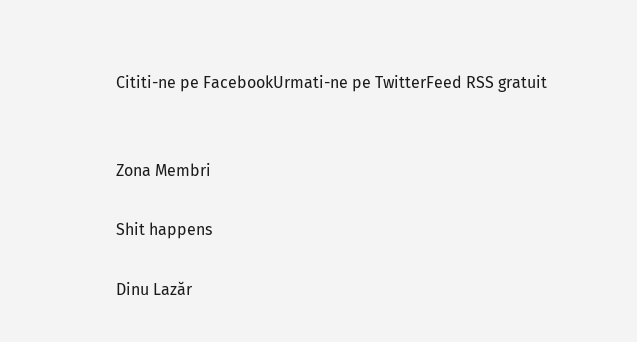Cititi-ne pe FacebookUrmati-ne pe TwitterFeed RSS gratuit


Zona Membri

Shit happens

Dinu Lazăr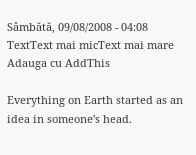Sâmbătă, 09/08/2008 - 04:08
TextText mai micText mai mare
Adauga cu AddThis

Everything on Earth started as an idea in someone's head.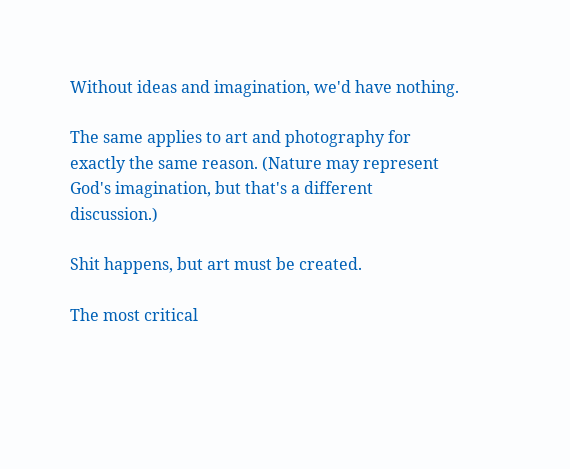Without ideas and imagination, we'd have nothing.

The same applies to art and photography for exactly the same reason. (Nature may represent God's imagination, but that's a different discussion.)

Shit happens, but art must be created.

The most critical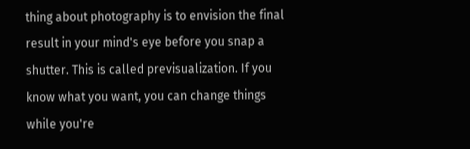thing about photography is to envision the final result in your mind's eye before you snap a shutter. This is called previsualization. If you know what you want, you can change things while you're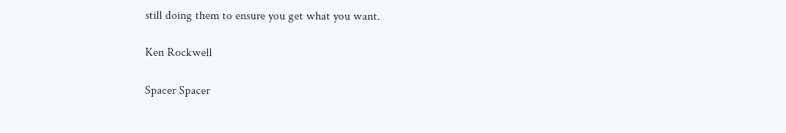still doing them to ensure you get what you want.

Ken Rockwell

Spacer Spacer